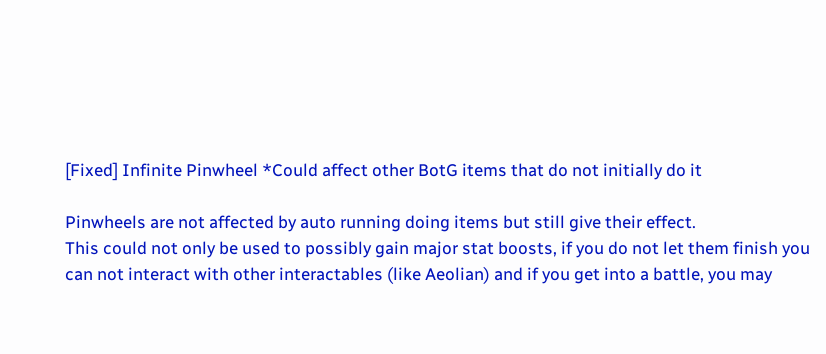[Fixed] Infinite Pinwheel *Could affect other BotG items that do not initially do it

Pinwheels are not affected by auto running doing items but still give their effect.
This could not only be used to possibly gain major stat boosts, if you do not let them finish you can not interact with other interactables (like Aeolian) and if you get into a battle, you may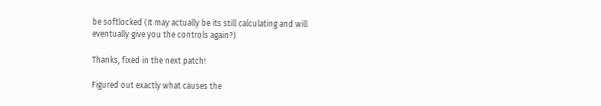be softlocked (It may actually be its still calculating and will eventually give you the controls again?)

Thanks, fixed in the next patch!

Figured out exactly what causes the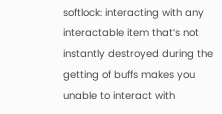softlock: interacting with any interactable item that’s not instantly destroyed during the getting of buffs makes you unable to interact with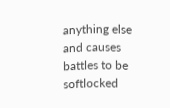anything else and causes battles to be softlocked